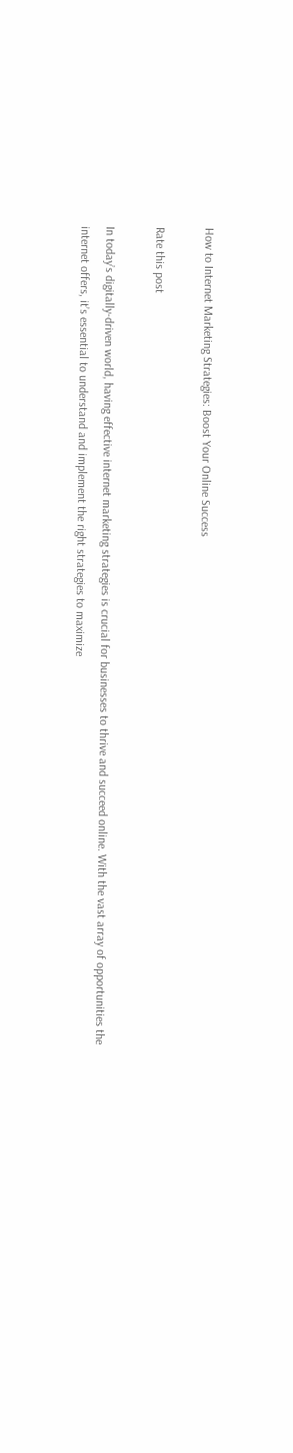How to Internet Marketing Strategies: Boost Your Online Success

Rate this post

In today’s digitally-driven world, having effective internet marketing strategies is crucial for businesses to thrive and succeed online. With the vast array of opportunities the internet offers, it’s essential to understand and implement the right strategies to maximize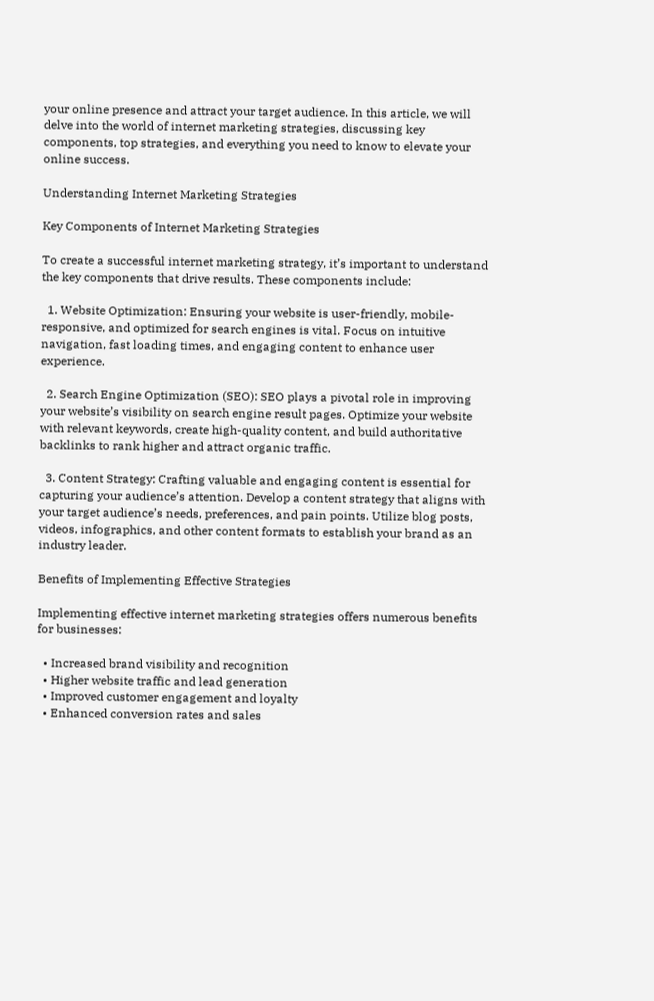your online presence and attract your target audience. In this article, we will delve into the world of internet marketing strategies, discussing key components, top strategies, and everything you need to know to elevate your online success.

Understanding Internet Marketing Strategies

Key Components of Internet Marketing Strategies

To create a successful internet marketing strategy, it’s important to understand the key components that drive results. These components include:

  1. Website Optimization: Ensuring your website is user-friendly, mobile-responsive, and optimized for search engines is vital. Focus on intuitive navigation, fast loading times, and engaging content to enhance user experience.

  2. Search Engine Optimization (SEO): SEO plays a pivotal role in improving your website’s visibility on search engine result pages. Optimize your website with relevant keywords, create high-quality content, and build authoritative backlinks to rank higher and attract organic traffic.

  3. Content Strategy: Crafting valuable and engaging content is essential for capturing your audience’s attention. Develop a content strategy that aligns with your target audience’s needs, preferences, and pain points. Utilize blog posts, videos, infographics, and other content formats to establish your brand as an industry leader.

Benefits of Implementing Effective Strategies

Implementing effective internet marketing strategies offers numerous benefits for businesses:

  • Increased brand visibility and recognition
  • Higher website traffic and lead generation
  • Improved customer engagement and loyalty
  • Enhanced conversion rates and sales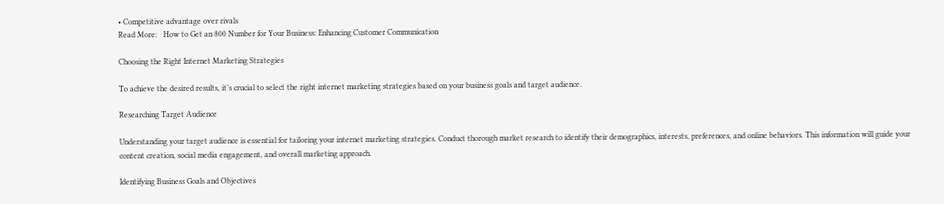• Competitive advantage over rivals
Read More:   How to Get an 800 Number for Your Business: Enhancing Customer Communication

Choosing the Right Internet Marketing Strategies

To achieve the desired results, it’s crucial to select the right internet marketing strategies based on your business goals and target audience.

Researching Target Audience

Understanding your target audience is essential for tailoring your internet marketing strategies. Conduct thorough market research to identify their demographics, interests, preferences, and online behaviors. This information will guide your content creation, social media engagement, and overall marketing approach.

Identifying Business Goals and Objectives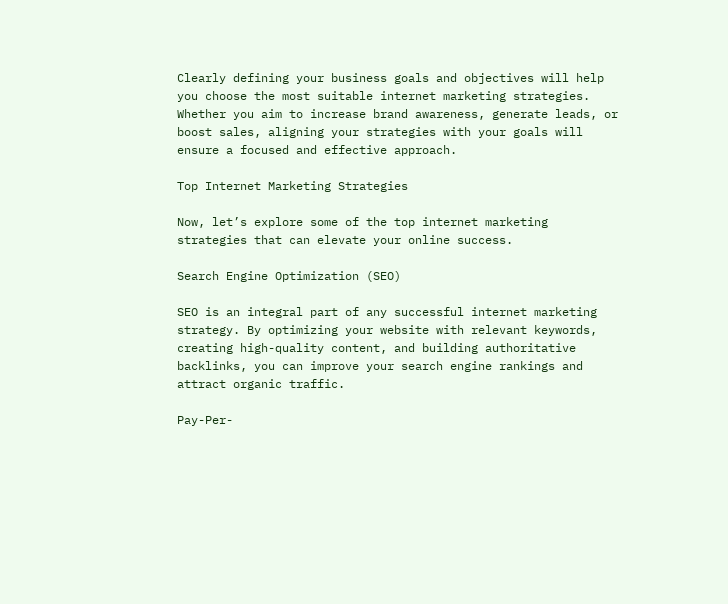Clearly defining your business goals and objectives will help you choose the most suitable internet marketing strategies. Whether you aim to increase brand awareness, generate leads, or boost sales, aligning your strategies with your goals will ensure a focused and effective approach.

Top Internet Marketing Strategies

Now, let’s explore some of the top internet marketing strategies that can elevate your online success.

Search Engine Optimization (SEO)

SEO is an integral part of any successful internet marketing strategy. By optimizing your website with relevant keywords, creating high-quality content, and building authoritative backlinks, you can improve your search engine rankings and attract organic traffic.

Pay-Per-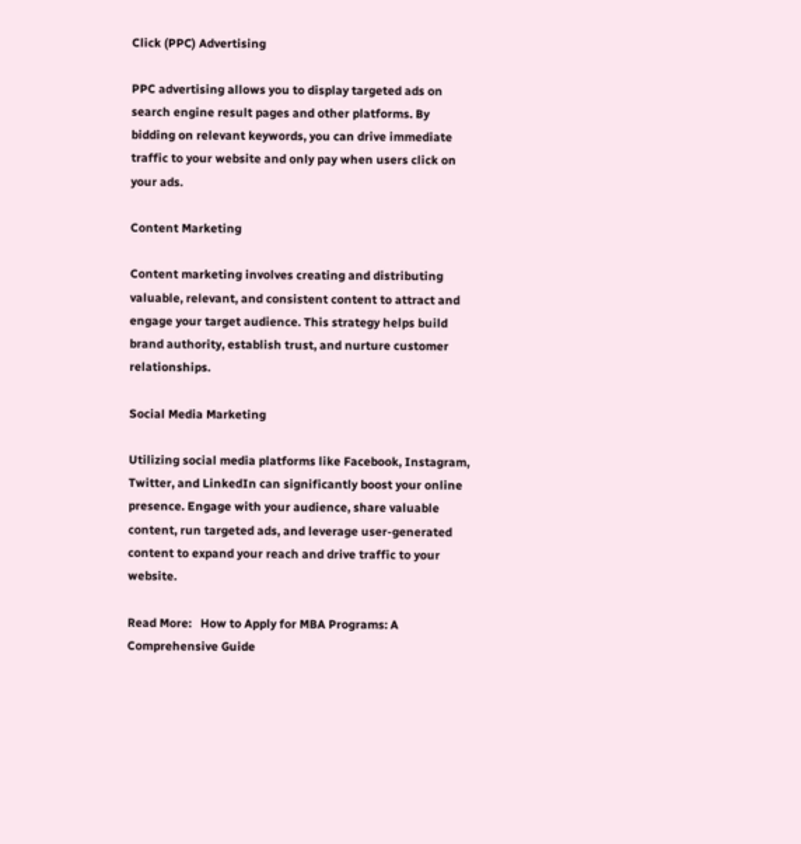Click (PPC) Advertising

PPC advertising allows you to display targeted ads on search engine result pages and other platforms. By bidding on relevant keywords, you can drive immediate traffic to your website and only pay when users click on your ads.

Content Marketing

Content marketing involves creating and distributing valuable, relevant, and consistent content to attract and engage your target audience. This strategy helps build brand authority, establish trust, and nurture customer relationships.

Social Media Marketing

Utilizing social media platforms like Facebook, Instagram, Twitter, and LinkedIn can significantly boost your online presence. Engage with your audience, share valuable content, run targeted ads, and leverage user-generated content to expand your reach and drive traffic to your website.

Read More:   How to Apply for MBA Programs: A Comprehensive Guide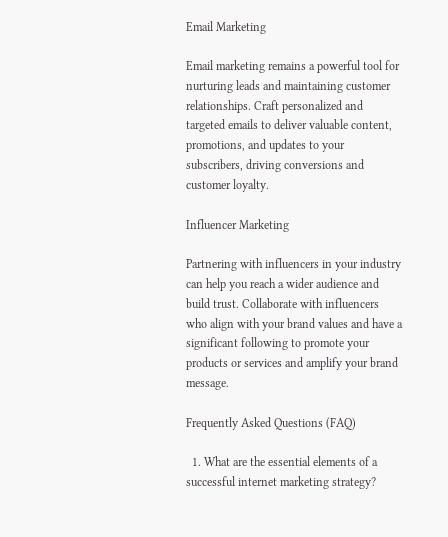Email Marketing

Email marketing remains a powerful tool for nurturing leads and maintaining customer relationships. Craft personalized and targeted emails to deliver valuable content, promotions, and updates to your subscribers, driving conversions and customer loyalty.

Influencer Marketing

Partnering with influencers in your industry can help you reach a wider audience and build trust. Collaborate with influencers who align with your brand values and have a significant following to promote your products or services and amplify your brand message.

Frequently Asked Questions (FAQ)

  1. What are the essential elements of a successful internet marketing strategy?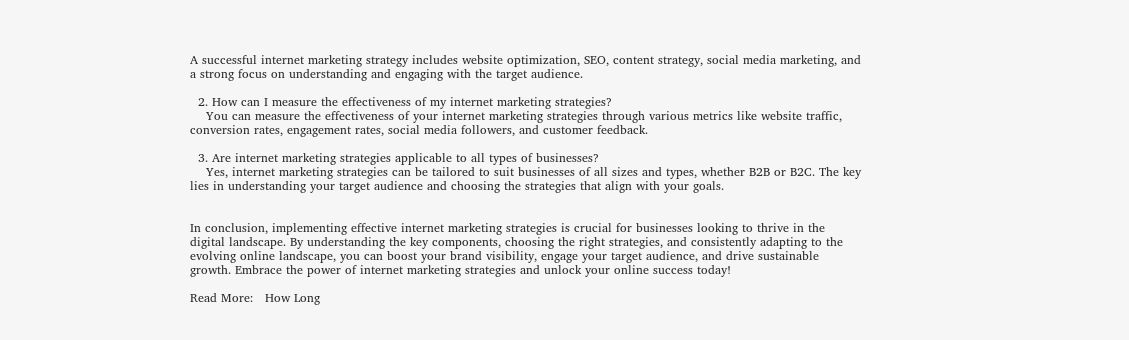A successful internet marketing strategy includes website optimization, SEO, content strategy, social media marketing, and a strong focus on understanding and engaging with the target audience.

  2. How can I measure the effectiveness of my internet marketing strategies?
    You can measure the effectiveness of your internet marketing strategies through various metrics like website traffic, conversion rates, engagement rates, social media followers, and customer feedback.

  3. Are internet marketing strategies applicable to all types of businesses?
    Yes, internet marketing strategies can be tailored to suit businesses of all sizes and types, whether B2B or B2C. The key lies in understanding your target audience and choosing the strategies that align with your goals.


In conclusion, implementing effective internet marketing strategies is crucial for businesses looking to thrive in the digital landscape. By understanding the key components, choosing the right strategies, and consistently adapting to the evolving online landscape, you can boost your brand visibility, engage your target audience, and drive sustainable growth. Embrace the power of internet marketing strategies and unlock your online success today!

Read More:   How Long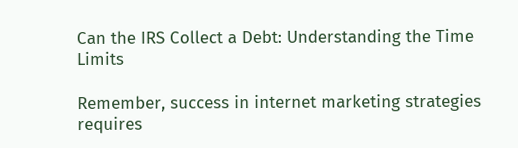Can the IRS Collect a Debt: Understanding the Time Limits

Remember, success in internet marketing strategies requires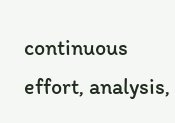continuous effort, analysis,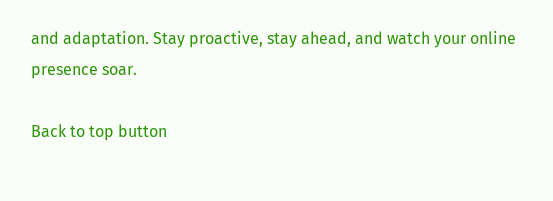and adaptation. Stay proactive, stay ahead, and watch your online presence soar.

Back to top button